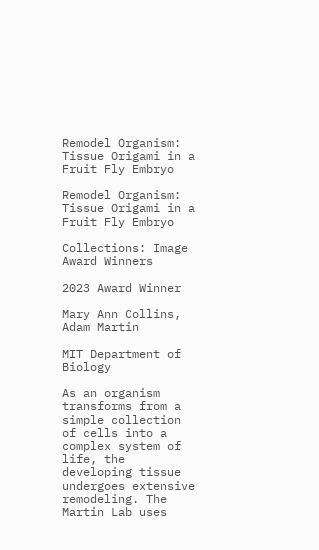Remodel Organism: Tissue Origami in a Fruit Fly Embryo

Remodel Organism: Tissue Origami in a Fruit Fly Embryo

Collections: Image Award Winners

2023 Award Winner

Mary Ann Collins, Adam Martin

MIT Department of Biology

As an organism transforms from a simple collection of cells into a complex system of life, the developing tissue undergoes extensive remodeling. The Martin Lab uses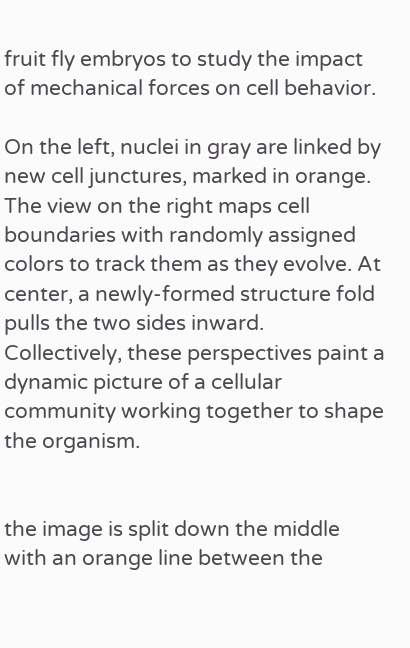fruit fly embryos to study the impact of mechanical forces on cell behavior.

On the left, nuclei in gray are linked by new cell junctures, marked in orange. The view on the right maps cell boundaries with randomly assigned colors to track them as they evolve. At center, a newly-formed structure fold pulls the two sides inward. Collectively, these perspectives paint a dynamic picture of a cellular community working together to shape the organism.


the image is split down the middle with an orange line between the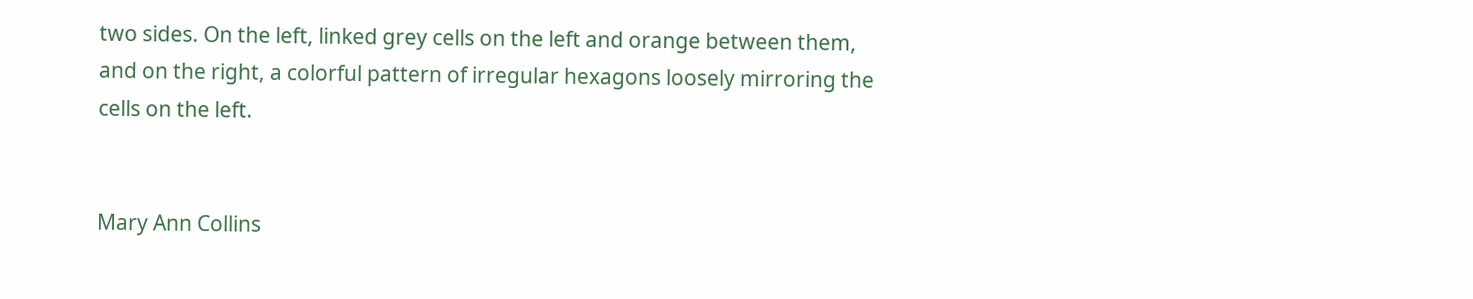two sides. On the left, linked grey cells on the left and orange between them, and on the right, a colorful pattern of irregular hexagons loosely mirroring the cells on the left.


Mary Ann Collins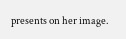presents on her image.